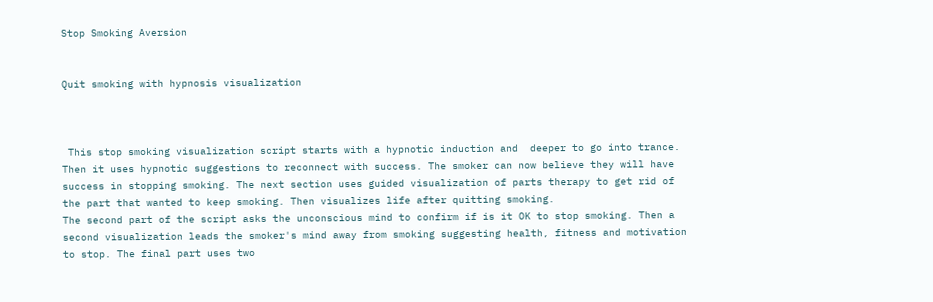Stop Smoking Aversion


Quit smoking with hypnosis visualization



 This stop smoking visualization script starts with a hypnotic induction and  deeper to go into trance. Then it uses hypnotic suggestions to reconnect with success. The smoker can now believe they will have success in stopping smoking. The next section uses guided visualization of parts therapy to get rid of the part that wanted to keep smoking. Then visualizes life after quitting smoking.
The second part of the script asks the unconscious mind to confirm if is it OK to stop smoking. Then a second visualization leads the smoker's mind away from smoking suggesting health, fitness and motivation to stop. The final part uses two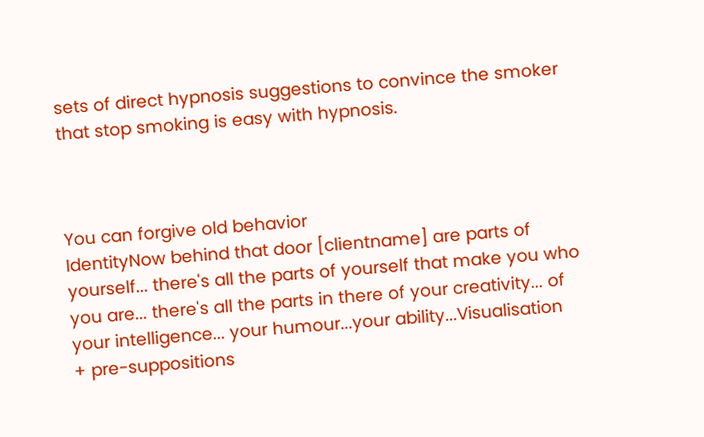sets of direct hypnosis suggestions to convince the smoker that stop smoking is easy with hypnosis.



You can forgive old behavior
IdentityNow behind that door [clientname] are parts of yourself... there's all the parts of yourself that make you who you are... there's all the parts in there of your creativity... of your intelligence... your humour...your ability...Visualisation
+ pre-suppositions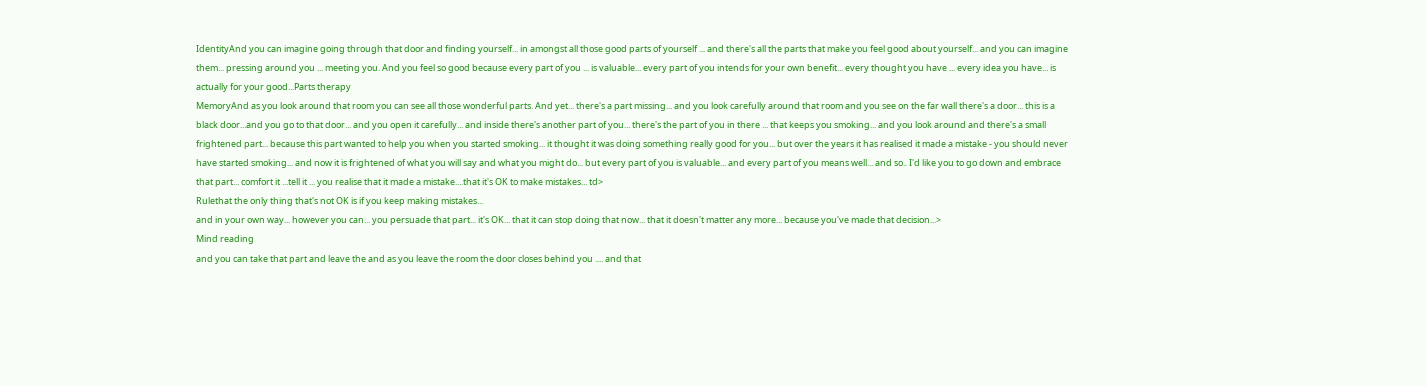IdentityAnd you can imagine going through that door and finding yourself... in amongst all those good parts of yourself ... and there's all the parts that make you feel good about yourself... and you can imagine them... pressing around you ... meeting you. And you feel so good because every part of you ... is valuable... every part of you intends for your own benefit... every thought you have ... every idea you have... is actually for your good...Parts therapy
MemoryAnd as you look around that room you can see all those wonderful parts. And yet... there's a part missing... and you look carefully around that room and you see on the far wall there's a door... this is a black door...and you go to that door... and you open it carefully... and inside there's another part of you... there's the part of you in there ... that keeps you smoking... and you look around and there's a small frightened part... because this part wanted to help you when you started smoking... it thought it was doing something really good for you... but over the years it has realised it made a mistake - you should never have started smoking... and now it is frightened of what you will say and what you might do... but every part of you is valuable... and every part of you means well... and so.. I'd like you to go down and embrace that part... comfort it ...tell it ... you realise that it made a mistake....that it's OK to make mistakes... td>
Rulethat the only thing that's not OK is if you keep making mistakes...
and in your own way... however you can... you persuade that part... it's OK... that it can stop doing that now... that it doesn't matter any more... because you've made that decision...>
Mind reading
and you can take that part and leave the and as you leave the room the door closes behind you .... and that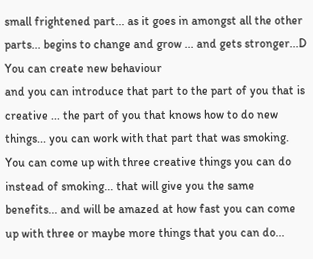small frightened part... as it goes in amongst all the other parts... begins to change and grow ... and gets stronger...D
You can create new behaviour
and you can introduce that part to the part of you that is creative ... the part of you that knows how to do new things... you can work with that part that was smoking. You can come up with three creative things you can do instead of smoking... that will give you the same benefits... and will be amazed at how fast you can come up with three or maybe more things that you can do...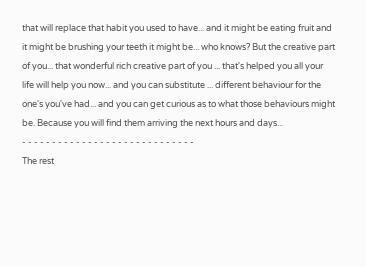that will replace that habit you used to have... and it might be eating fruit and it might be brushing your teeth it might be... who knows? But the creative part of you... that wonderful rich creative part of you ... that's helped you all your life will help you now... and you can substitute ... different behaviour for the one's you've had... and you can get curious as to what those behaviours might be. Because you will find them arriving the next hours and days...
- - - - - - - - - - - - - - - - - - - - - - - - - - - - -
The rest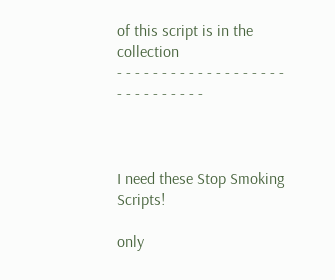of this script is in the collection
- - - - - - - - - - - - - - - - - - - - - - - - - - - - -



I need these Stop Smoking Scripts!

only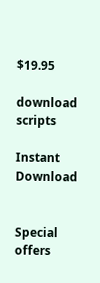$19.95

download scripts

Instant Download


Special offers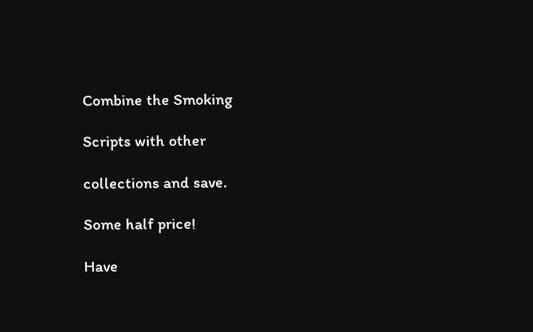Combine the Smoking

Scripts with other

collections and save.

Some half price!

Have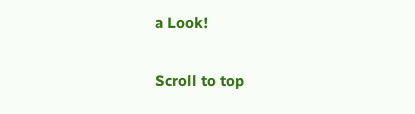a Look!

Scroll to top